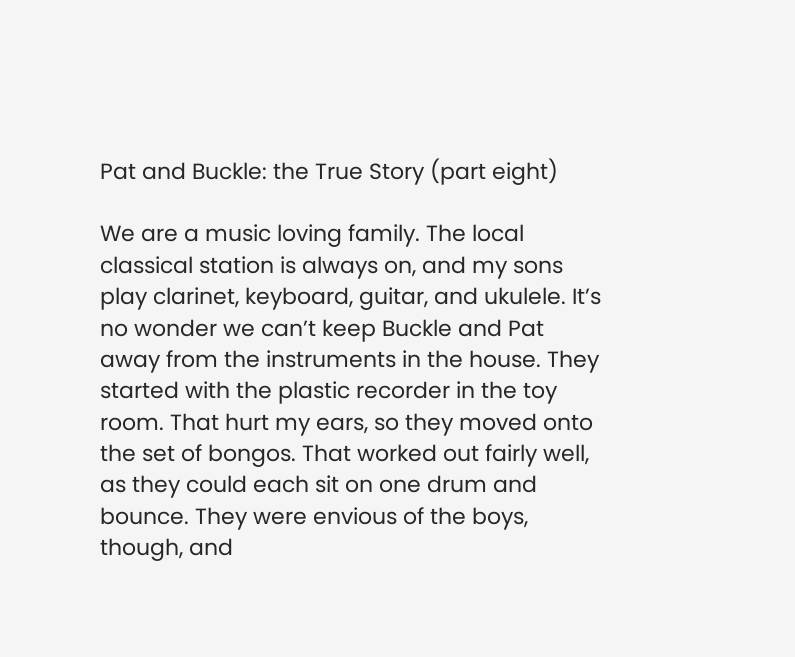Pat and Buckle: the True Story (part eight)

We are a music loving family. The local classical station is always on, and my sons play clarinet, keyboard, guitar, and ukulele. It’s no wonder we can’t keep Buckle and Pat away from the instruments in the house. They started with the plastic recorder in the toy room. That hurt my ears, so they moved onto the set of bongos. That worked out fairly well, as they could each sit on one drum and bounce. They were envious of the boys, though, and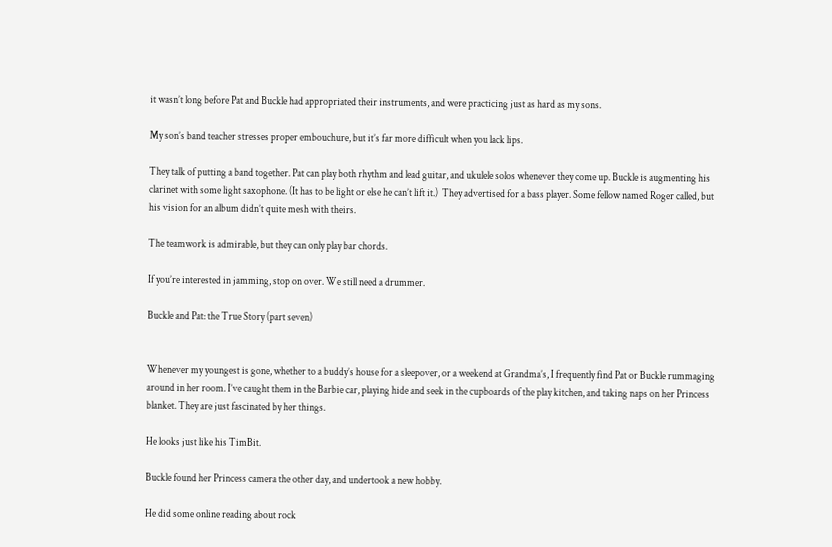it wasn’t long before Pat and Buckle had appropriated their instruments, and were practicing just as hard as my sons.

My son’s band teacher stresses proper embouchure, but it’s far more difficult when you lack lips.

They talk of putting a band together. Pat can play both rhythm and lead guitar, and ukulele solos whenever they come up. Buckle is augmenting his clarinet with some light saxophone. (It has to be light or else he can’t lift it.)  They advertised for a bass player. Some fellow named Roger called, but his vision for an album didn’t quite mesh with theirs.

The teamwork is admirable, but they can only play bar chords.

If you’re interested in jamming, stop on over. We still need a drummer.

Buckle and Pat: the True Story (part seven)


Whenever my youngest is gone, whether to a buddy’s house for a sleepover, or a weekend at Grandma’s, I frequently find Pat or Buckle rummaging around in her room. I’ve caught them in the Barbie car, playing hide and seek in the cupboards of the play kitchen, and taking naps on her Princess blanket. They are just fascinated by her things.

He looks just like his TimBit.

Buckle found her Princess camera the other day, and undertook a new hobby.

He did some online reading about rock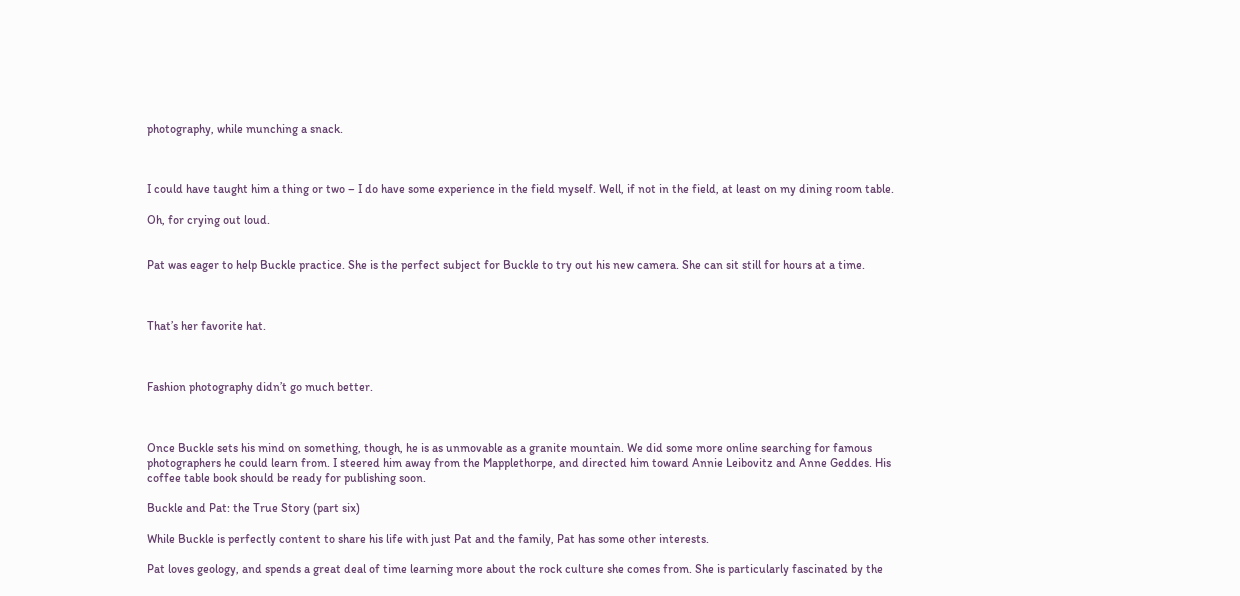photography, while munching a snack.



I could have taught him a thing or two – I do have some experience in the field myself. Well, if not in the field, at least on my dining room table.

Oh, for crying out loud.


Pat was eager to help Buckle practice. She is the perfect subject for Buckle to try out his new camera. She can sit still for hours at a time.



That’s her favorite hat.



Fashion photography didn’t go much better.



Once Buckle sets his mind on something, though, he is as unmovable as a granite mountain. We did some more online searching for famous photographers he could learn from. I steered him away from the Mapplethorpe, and directed him toward Annie Leibovitz and Anne Geddes. His coffee table book should be ready for publishing soon.

Buckle and Pat: the True Story (part six)

While Buckle is perfectly content to share his life with just Pat and the family, Pat has some other interests.

Pat loves geology, and spends a great deal of time learning more about the rock culture she comes from. She is particularly fascinated by the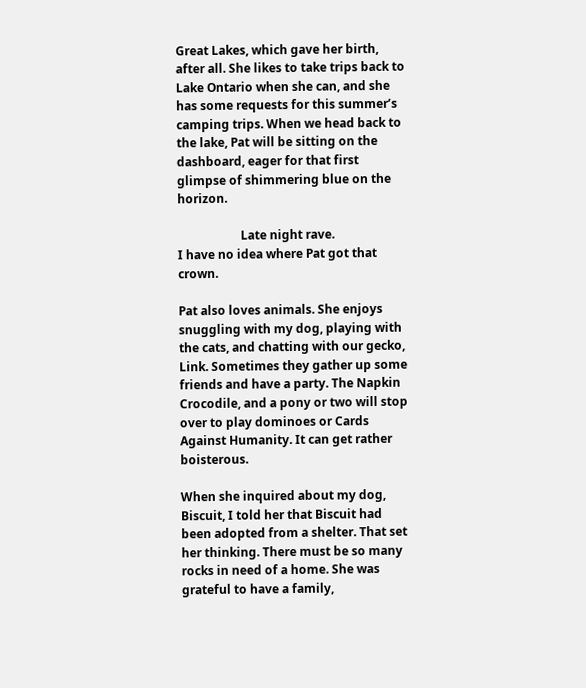Great Lakes, which gave her birth, after all. She likes to take trips back to Lake Ontario when she can, and she has some requests for this summer’s camping trips. When we head back to the lake, Pat will be sitting on the dashboard, eager for that first glimpse of shimmering blue on the horizon.

                     Late night rave.                           I have no idea where Pat got that crown.

Pat also loves animals. She enjoys snuggling with my dog, playing with the cats, and chatting with our gecko, Link. Sometimes they gather up some friends and have a party. The Napkin Crocodile, and a pony or two will stop over to play dominoes or Cards Against Humanity. It can get rather boisterous.

When she inquired about my dog, Biscuit, I told her that Biscuit had been adopted from a shelter. That set her thinking. There must be so many rocks in need of a home. She was grateful to have a family,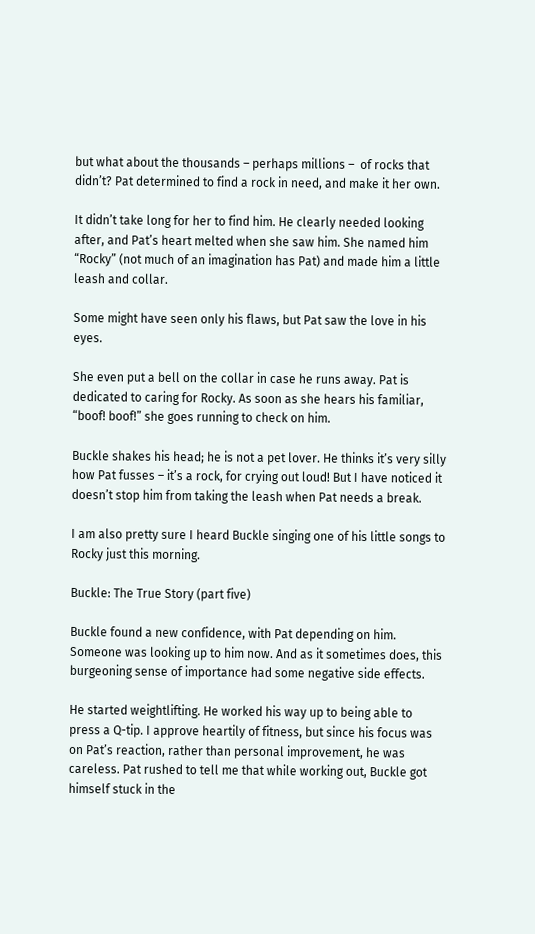but what about the thousands – perhaps millions –  of rocks that didn’t? Pat determined to find a rock in need, and make it her own.

It didn’t take long for her to find him. He clearly needed looking after, and Pat’s heart melted when she saw him. She named him “Rocky” (not much of an imagination has Pat) and made him a little leash and collar.

Some might have seen only his flaws, but Pat saw the love in his eyes.

She even put a bell on the collar in case he runs away. Pat is dedicated to caring for Rocky. As soon as she hears his familiar, “boof! boof!” she goes running to check on him.

Buckle shakes his head; he is not a pet lover. He thinks it’s very silly how Pat fusses – it’s a rock, for crying out loud! But I have noticed it doesn’t stop him from taking the leash when Pat needs a break.

I am also pretty sure I heard Buckle singing one of his little songs to Rocky just this morning.

Buckle: The True Story (part five)

Buckle found a new confidence, with Pat depending on him. Someone was looking up to him now. And as it sometimes does, this burgeoning sense of importance had some negative side effects.

He started weightlifting. He worked his way up to being able to press a Q-tip. I approve heartily of fitness, but since his focus was on Pat’s reaction, rather than personal improvement, he was careless. Pat rushed to tell me that while working out, Buckle got himself stuck in the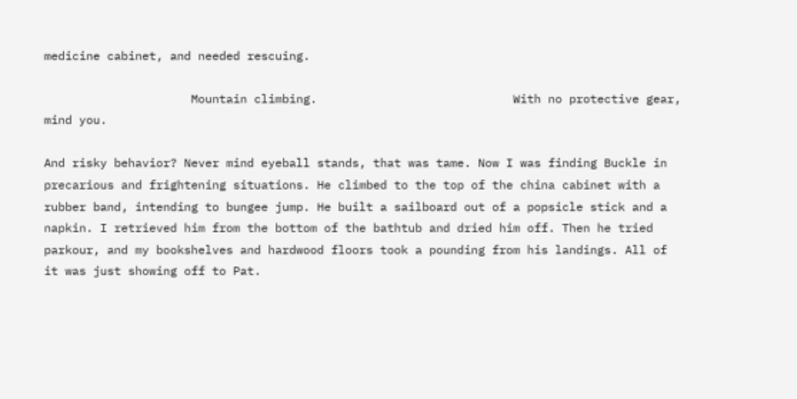medicine cabinet, and needed rescuing.

                     Mountain climbing.                            With no protective gear, mind you.

And risky behavior? Never mind eyeball stands, that was tame. Now I was finding Buckle in precarious and frightening situations. He climbed to the top of the china cabinet with a rubber band, intending to bungee jump. He built a sailboard out of a popsicle stick and a napkin. I retrieved him from the bottom of the bathtub and dried him off. Then he tried parkour, and my bookshelves and hardwood floors took a pounding from his landings. All of it was just showing off to Pat.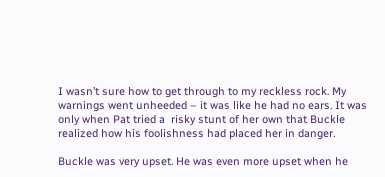I wasn’t sure how to get through to my reckless rock. My warnings went unheeded – it was like he had no ears. It was only when Pat tried a  risky stunt of her own that Buckle realized how his foolishness had placed her in danger.

Buckle was very upset. He was even more upset when he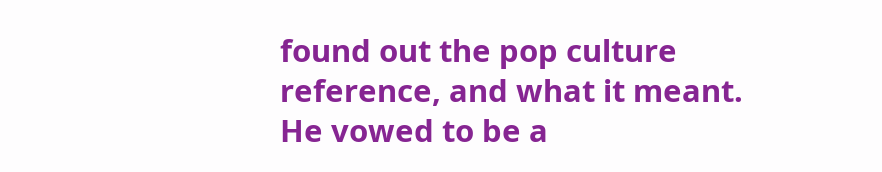found out the pop culture reference, and what it meant. He vowed to be a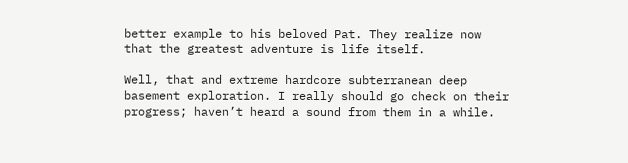better example to his beloved Pat. They realize now that the greatest adventure is life itself.

Well, that and extreme hardcore subterranean deep basement exploration. I really should go check on their progress; haven’t heard a sound from them in a while.